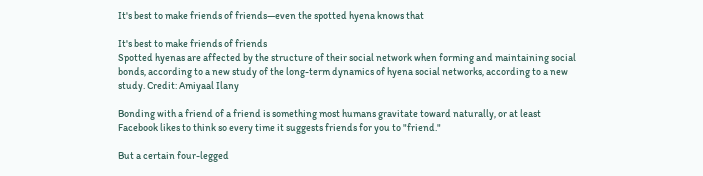It's best to make friends of friends—even the spotted hyena knows that

It's best to make friends of friends
Spotted hyenas are affected by the structure of their social network when forming and maintaining social bonds, according to a new study of the long-term dynamics of hyena social networks, according to a new study. Credit: Amiyaal Ilany

Bonding with a friend of a friend is something most humans gravitate toward naturally, or at least Facebook likes to think so every time it suggests friends for you to "friend."

But a certain four-legged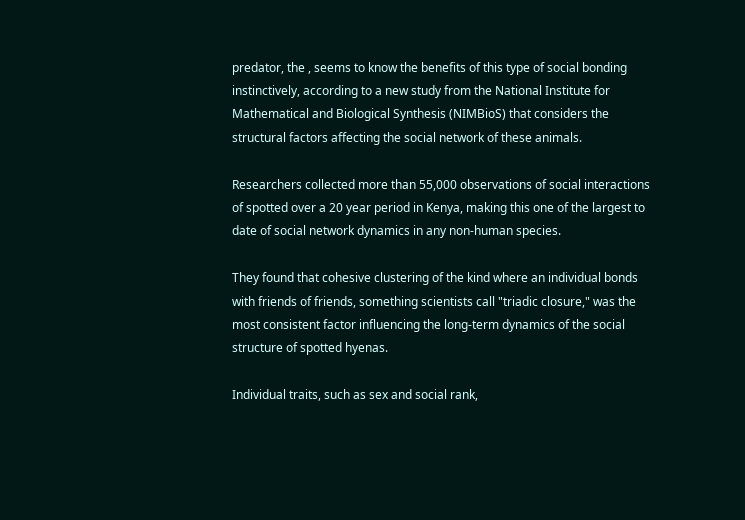predator, the , seems to know the benefits of this type of social bonding instinctively, according to a new study from the National Institute for Mathematical and Biological Synthesis (NIMBioS) that considers the structural factors affecting the social network of these animals.

Researchers collected more than 55,000 observations of social interactions of spotted over a 20 year period in Kenya, making this one of the largest to date of social network dynamics in any non-human species.

They found that cohesive clustering of the kind where an individual bonds with friends of friends, something scientists call "triadic closure," was the most consistent factor influencing the long-term dynamics of the social structure of spotted hyenas.

Individual traits, such as sex and social rank,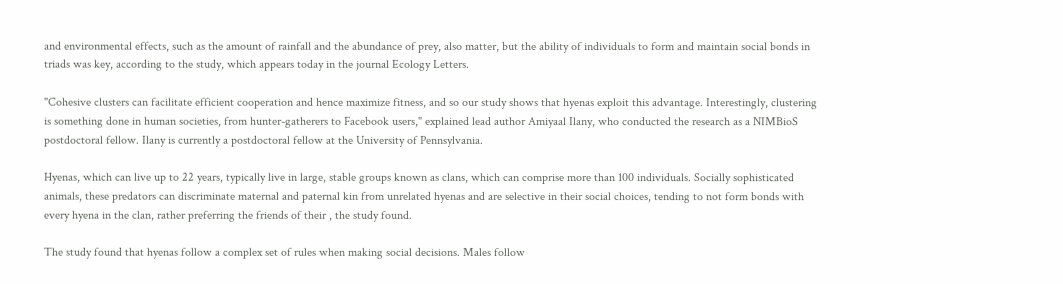and environmental effects, such as the amount of rainfall and the abundance of prey, also matter, but the ability of individuals to form and maintain social bonds in triads was key, according to the study, which appears today in the journal Ecology Letters.

"Cohesive clusters can facilitate efficient cooperation and hence maximize fitness, and so our study shows that hyenas exploit this advantage. Interestingly, clustering is something done in human societies, from hunter-gatherers to Facebook users," explained lead author Amiyaal Ilany, who conducted the research as a NIMBioS postdoctoral fellow. Ilany is currently a postdoctoral fellow at the University of Pennsylvania.

Hyenas, which can live up to 22 years, typically live in large, stable groups known as clans, which can comprise more than 100 individuals. Socially sophisticated animals, these predators can discriminate maternal and paternal kin from unrelated hyenas and are selective in their social choices, tending to not form bonds with every hyena in the clan, rather preferring the friends of their , the study found.

The study found that hyenas follow a complex set of rules when making social decisions. Males follow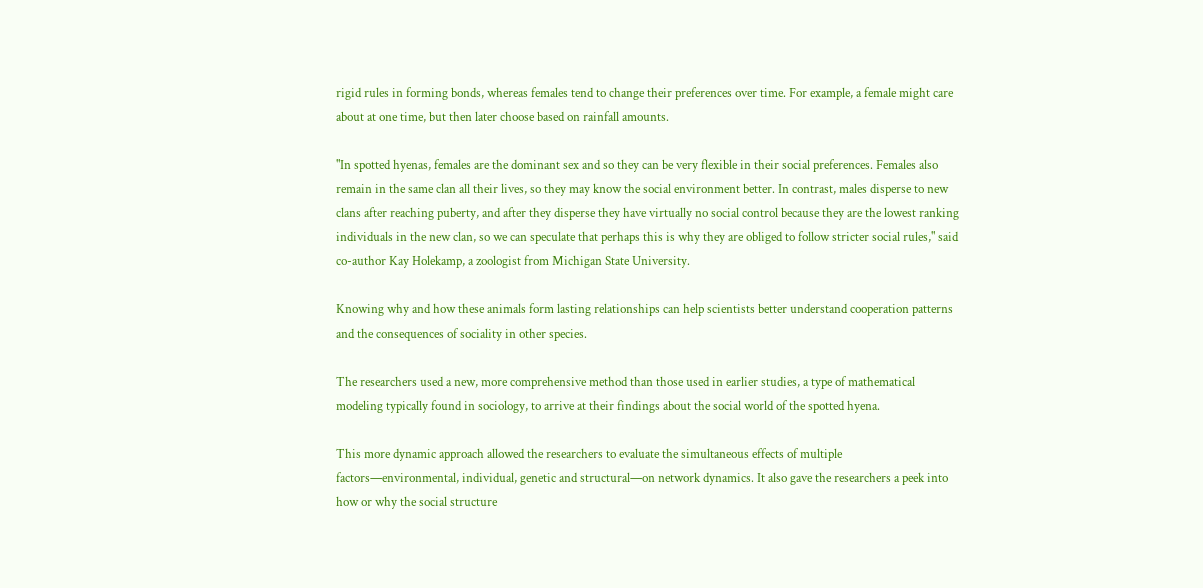rigid rules in forming bonds, whereas females tend to change their preferences over time. For example, a female might care about at one time, but then later choose based on rainfall amounts.

"In spotted hyenas, females are the dominant sex and so they can be very flexible in their social preferences. Females also remain in the same clan all their lives, so they may know the social environment better. In contrast, males disperse to new clans after reaching puberty, and after they disperse they have virtually no social control because they are the lowest ranking individuals in the new clan, so we can speculate that perhaps this is why they are obliged to follow stricter social rules," said co-author Kay Holekamp, a zoologist from Michigan State University.

Knowing why and how these animals form lasting relationships can help scientists better understand cooperation patterns and the consequences of sociality in other species.

The researchers used a new, more comprehensive method than those used in earlier studies, a type of mathematical modeling typically found in sociology, to arrive at their findings about the social world of the spotted hyena.

This more dynamic approach allowed the researchers to evaluate the simultaneous effects of multiple factors—environmental, individual, genetic and structural—on network dynamics. It also gave the researchers a peek into how or why the social structure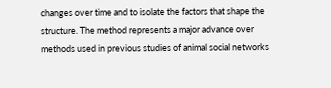changes over time and to isolate the factors that shape the structure. The method represents a major advance over methods used in previous studies of animal social networks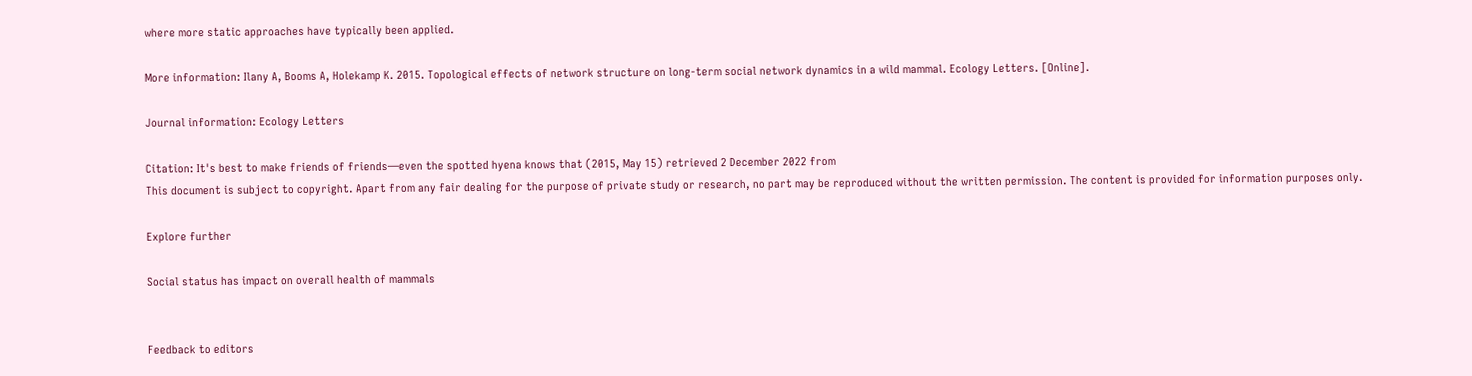where more static approaches have typically been applied.

More information: Ilany A, Booms A, Holekamp K. 2015. Topological effects of network structure on long-term social network dynamics in a wild mammal. Ecology Letters. [Online].

Journal information: Ecology Letters

Citation: It's best to make friends of friends—even the spotted hyena knows that (2015, May 15) retrieved 2 December 2022 from
This document is subject to copyright. Apart from any fair dealing for the purpose of private study or research, no part may be reproduced without the written permission. The content is provided for information purposes only.

Explore further

Social status has impact on overall health of mammals


Feedback to editors